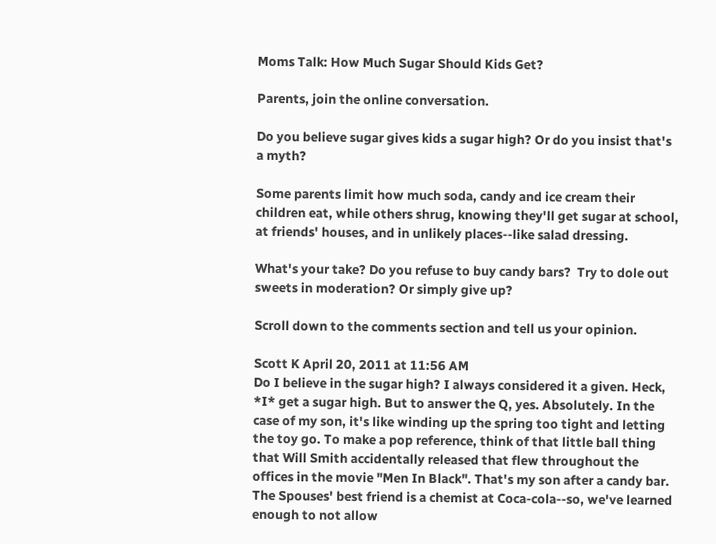Moms Talk: How Much Sugar Should Kids Get?

Parents, join the online conversation.

Do you believe sugar gives kids a sugar high? Or do you insist that's a myth?

Some parents limit how much soda, candy and ice cream their children eat, while others shrug, knowing they'll get sugar at school, at friends' houses, and in unlikely places--like salad dressing.

What's your take? Do you refuse to buy candy bars?  Try to dole out sweets in moderation? Or simply give up?

Scroll down to the comments section and tell us your opinion.

Scott K April 20, 2011 at 11:56 AM
Do I believe in the sugar high? I always considered it a given. Heck, *I* get a sugar high. But to answer the Q, yes. Absolutely. In the case of my son, it's like winding up the spring too tight and letting the toy go. To make a pop reference, think of that little ball thing that Will Smith accidentally released that flew throughout the offices in the movie "Men In Black". That's my son after a candy bar. The Spouses' best friend is a chemist at Coca-cola--so, we've learned enough to not allow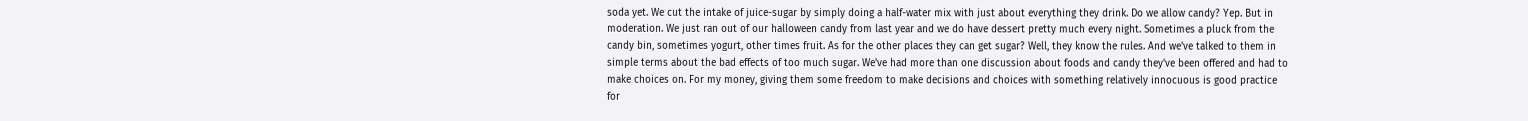soda yet. We cut the intake of juice-sugar by simply doing a half-water mix with just about everything they drink. Do we allow candy? Yep. But in moderation. We just ran out of our halloween candy from last year and we do have dessert pretty much every night. Sometimes a pluck from the candy bin, sometimes yogurt, other times fruit. As for the other places they can get sugar? Well, they know the rules. And we've talked to them in simple terms about the bad effects of too much sugar. We've had more than one discussion about foods and candy they've been offered and had to make choices on. For my money, giving them some freedom to make decisions and choices with something relatively innocuous is good practice for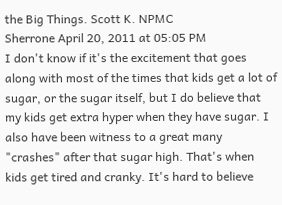the Big Things. Scott K. NPMC
Sherrone April 20, 2011 at 05:05 PM
I don't know if it's the excitement that goes along with most of the times that kids get a lot of sugar, or the sugar itself, but I do believe that my kids get extra hyper when they have sugar. I also have been witness to a great many "crashes" after that sugar high. That's when kids get tired and cranky. It's hard to believe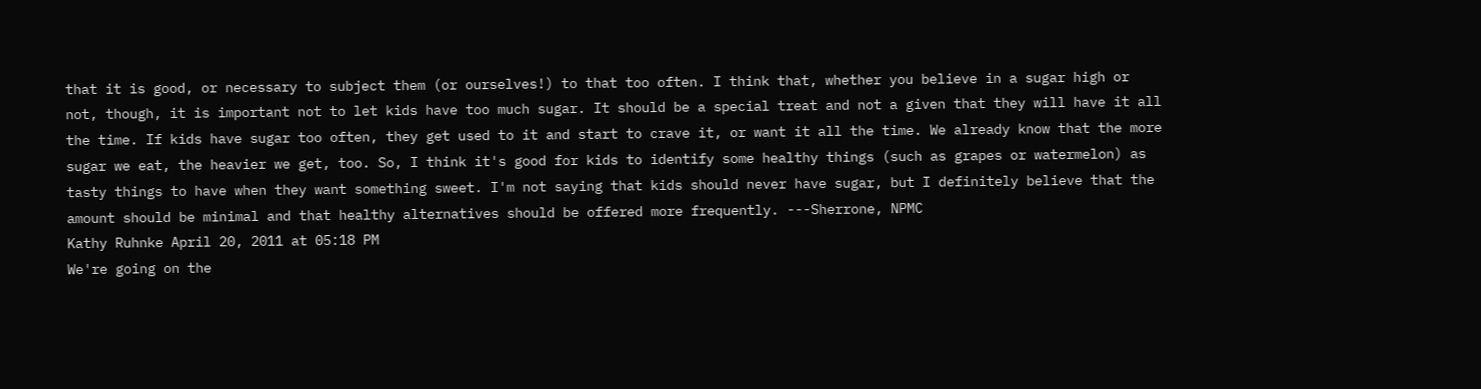that it is good, or necessary to subject them (or ourselves!) to that too often. I think that, whether you believe in a sugar high or not, though, it is important not to let kids have too much sugar. It should be a special treat and not a given that they will have it all the time. If kids have sugar too often, they get used to it and start to crave it, or want it all the time. We already know that the more sugar we eat, the heavier we get, too. So, I think it's good for kids to identify some healthy things (such as grapes or watermelon) as tasty things to have when they want something sweet. I'm not saying that kids should never have sugar, but I definitely believe that the amount should be minimal and that healthy alternatives should be offered more frequently. ---Sherrone, NPMC
Kathy Ruhnke April 20, 2011 at 05:18 PM
We're going on the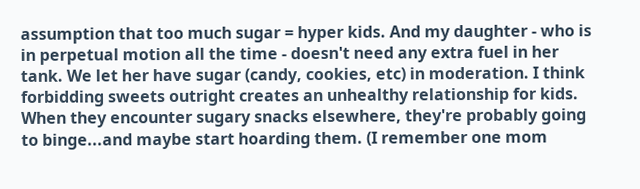assumption that too much sugar = hyper kids. And my daughter - who is in perpetual motion all the time - doesn't need any extra fuel in her tank. We let her have sugar (candy, cookies, etc) in moderation. I think forbidding sweets outright creates an unhealthy relationship for kids. When they encounter sugary snacks elsewhere, they're probably going to binge...and maybe start hoarding them. (I remember one mom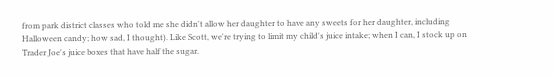from park district classes who told me she didn't allow her daughter to have any sweets for her daughter, including Halloween candy; how sad, I thought). Like Scott, we're trying to limit my child's juice intake; when I can, I stock up on Trader Joe's juice boxes that have half the sugar.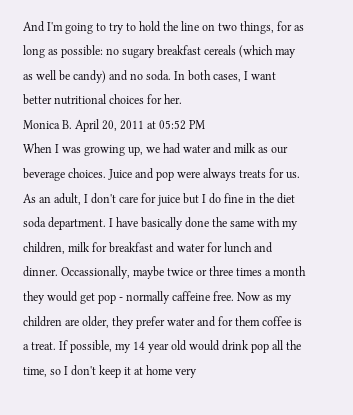And I'm going to try to hold the line on two things, for as long as possible: no sugary breakfast cereals (which may as well be candy) and no soda. In both cases, I want better nutritional choices for her.
Monica B. April 20, 2011 at 05:52 PM
When I was growing up, we had water and milk as our beverage choices. Juice and pop were always treats for us. As an adult, I don't care for juice but I do fine in the diet soda department. I have basically done the same with my children, milk for breakfast and water for lunch and dinner. Occassionally, maybe twice or three times a month they would get pop - normally caffeine free. Now as my children are older, they prefer water and for them coffee is a treat. If possible, my 14 year old would drink pop all the time, so I don't keep it at home very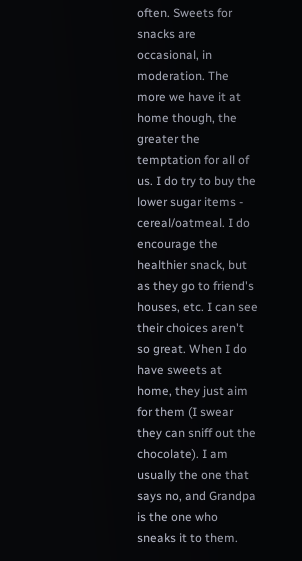often. Sweets for snacks are occasional, in moderation. The more we have it at home though, the greater the temptation for all of us. I do try to buy the lower sugar items - cereal/oatmeal. I do encourage the healthier snack, but as they go to friend's houses, etc. I can see their choices aren't so great. When I do have sweets at home, they just aim for them (I swear they can sniff out the chocolate). I am usually the one that says no, and Grandpa is the one who sneaks it to them.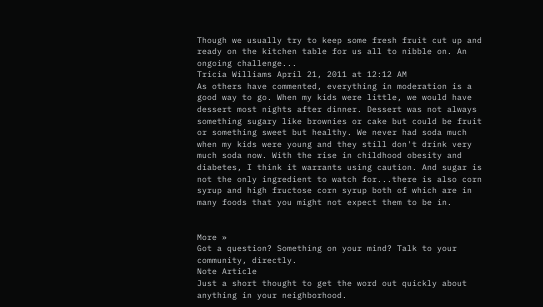Though we usually try to keep some fresh fruit cut up and ready on the kitchen table for us all to nibble on. An ongoing challenge...
Tricia Williams April 21, 2011 at 12:12 AM
As others have commented, everything in moderation is a good way to go. When my kids were little, we would have dessert most nights after dinner. Dessert was not always something sugary like brownies or cake but could be fruit or something sweet but healthy. We never had soda much when my kids were young and they still don't drink very much soda now. With the rise in childhood obesity and diabetes, I think it warrants using caution. And sugar is not the only ingredient to watch for...there is also corn syrup and high fructose corn syrup both of which are in many foods that you might not expect them to be in.


More »
Got a question? Something on your mind? Talk to your community, directly.
Note Article
Just a short thought to get the word out quickly about anything in your neighborhood.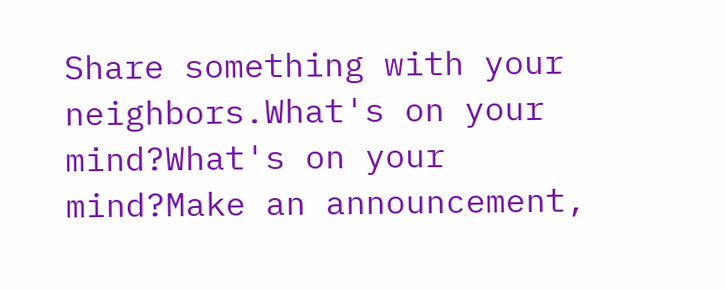Share something with your neighbors.What's on your mind?What's on your mind?Make an announcement,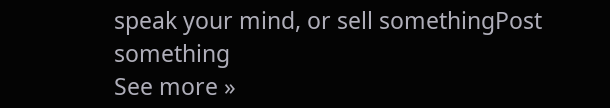speak your mind, or sell somethingPost something
See more »